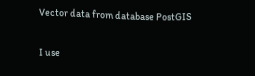Vector data from database PostGIS

I use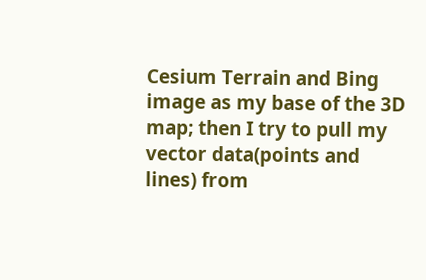Cesium Terrain and Bing image as my base of the 3D map; then I try to pull my vector data(points and lines) from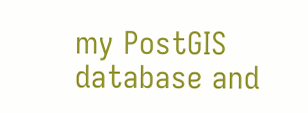my PostGIS database and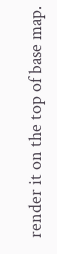render it on the top of base map.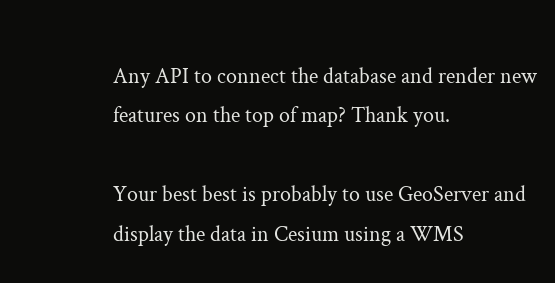Any API to connect the database and render new features on the top of map? Thank you.

Your best best is probably to use GeoServer and display the data in Cesium using a WMS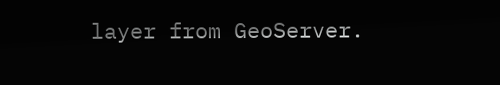layer from GeoServer.